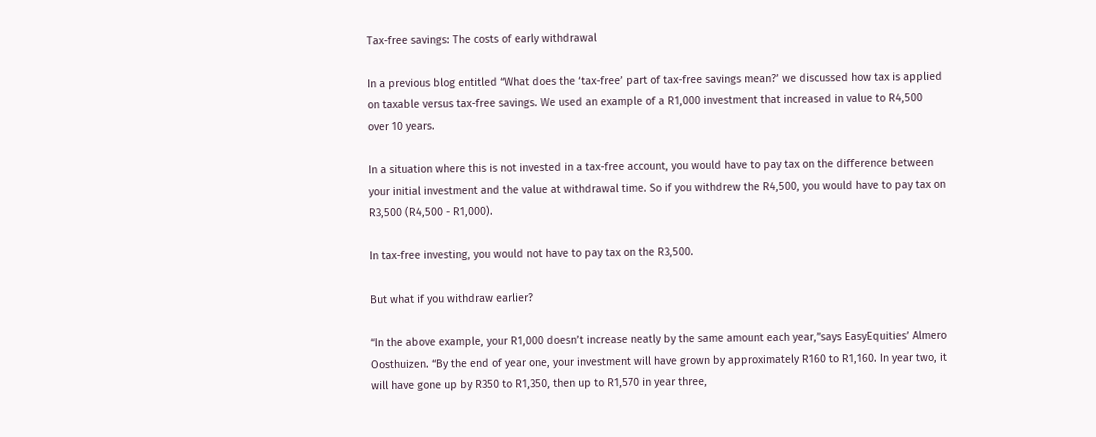Tax-free savings: The costs of early withdrawal

In a previous blog entitled “What does the ‘tax-free’ part of tax-free savings mean?’ we discussed how tax is applied on taxable versus tax-free savings. We used an example of a R1,000 investment that increased in value to R4,500 over 10 years.

In a situation where this is not invested in a tax-free account, you would have to pay tax on the difference between your initial investment and the value at withdrawal time. So if you withdrew the R4,500, you would have to pay tax on R3,500 (R4,500 - R1,000).

In tax-free investing, you would not have to pay tax on the R3,500.

But what if you withdraw earlier?

“In the above example, your R1,000 doesn’t increase neatly by the same amount each year,”says EasyEquities’ Almero Oosthuizen. “By the end of year one, your investment will have grown by approximately R160 to R1,160. In year two, it will have gone up by R350 to R1,350, then up to R1,570 in year three,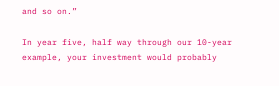and so on.”

In year five, half way through our 10-year example, your investment would probably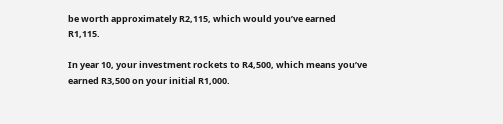be worth approximately R2,115, which would you’ve earned R1,115.

In year 10, your investment rockets to R4,500, which means you’ve earned R3,500 on your initial R1,000.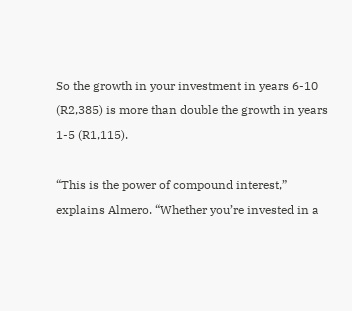So the growth in your investment in years 6-10 (R2,385) is more than double the growth in years 1-5 (R1,115).

“This is the power of compound interest,” explains Almero. “Whether you’re invested in a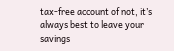tax-free account of not, it’s always best to leave your savings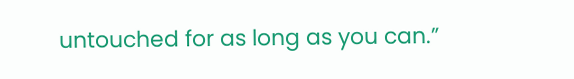untouched for as long as you can.”